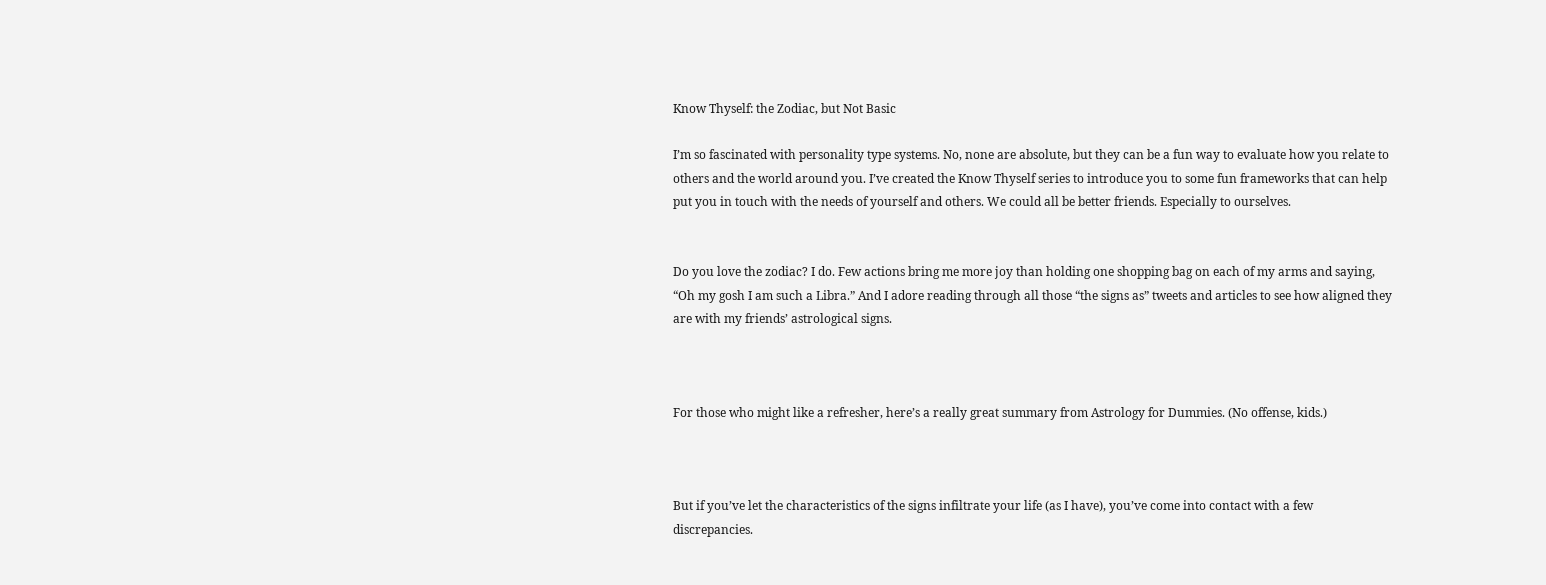Know Thyself: the Zodiac, but Not Basic

I’m so fascinated with personality type systems. No, none are absolute, but they can be a fun way to evaluate how you relate to others and the world around you. I’ve created the Know Thyself series to introduce you to some fun frameworks that can help put you in touch with the needs of yourself and others. We could all be better friends. Especially to ourselves.


Do you love the zodiac? I do. Few actions bring me more joy than holding one shopping bag on each of my arms and saying, “Oh my gosh I am such a Libra.” And I adore reading through all those “the signs as” tweets and articles to see how aligned they are with my friends’ astrological signs.



For those who might like a refresher, here’s a really great summary from Astrology for Dummies. (No offense, kids.)



But if you’ve let the characteristics of the signs infiltrate your life (as I have), you’ve come into contact with a few discrepancies.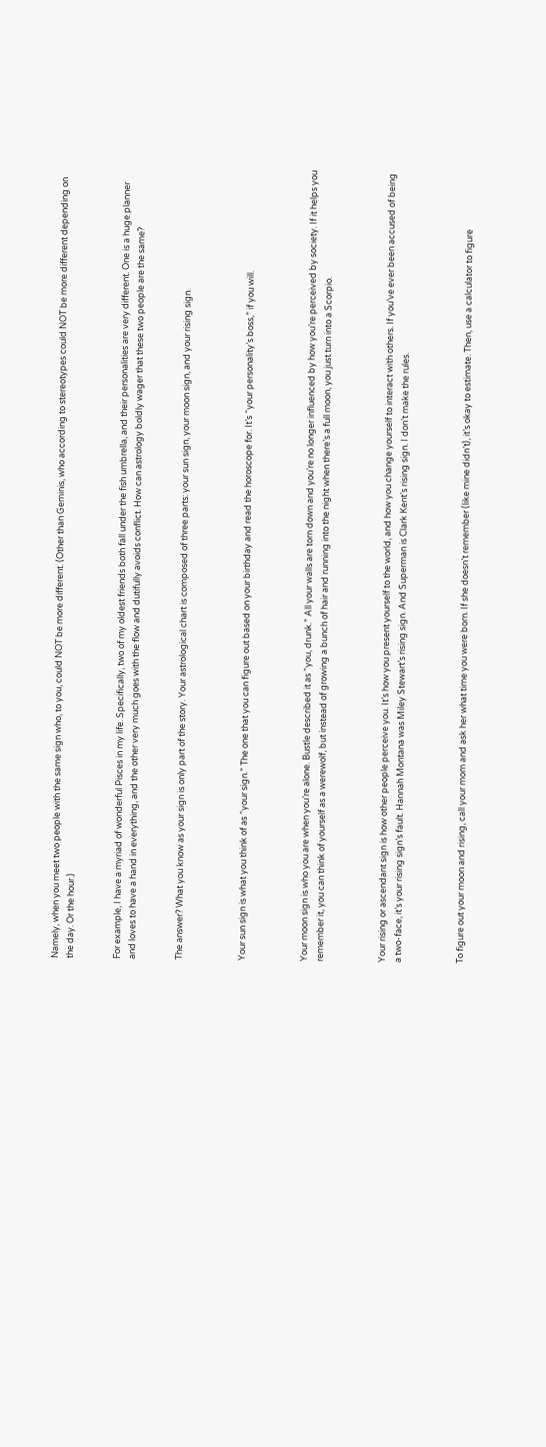Namely, when you meet two people with the same sign who, to you, could NOT be more different. (Other than Geminis, who according to stereotypes could NOT be more different depending on the day. Or the hour.)


For example, I have a myriad of wonderful Pisces in my life. Specifically, two of my oldest friends both fall under the fish umbrella, and their personalities are very different. One is a huge planner and loves to have a hand in everything, and the other very much goes with the flow and dutifully avoids conflict. How can astrology boldly wager that these two people are the same?


The answer? What you know as your sign is only part of the story. Your astrological chart is composed of three parts: your sun sign, your moon sign, and your rising sign.



Your sun sign is what you think of as “your sign.” The one that you can figure out based on your birthday and read the horoscope for. It’s “your personality’s boss,” if you will.



Your moon sign is who you are when you’re alone. Bustle described it as “you, drunk.” All your walls are torn down and you’re no longer influenced by how you’re perceived by society. If it helps you remember it, you can think of yourself as a werewolf, but instead of growing a bunch of hair and running into the night when there’s a full moon, you just turn into a Scorpio.



Your rising or ascendant sign is how other people perceive you. It’s how you present yourself to the world, and how you change yourself to interact with others. If you’ve ever been accused of being a two-face, it’s your rising sign’s fault. Hannah Montana was Miley Stewart’s rising sign. And Superman is Clark Kent’s rising sign. I don’t make the rules.



To figure out your moon and rising, call your mom and ask her what time you were born. If she doesn’t remember (like mine didn’t), it’s okay to estimate. Then, use a calculator to figure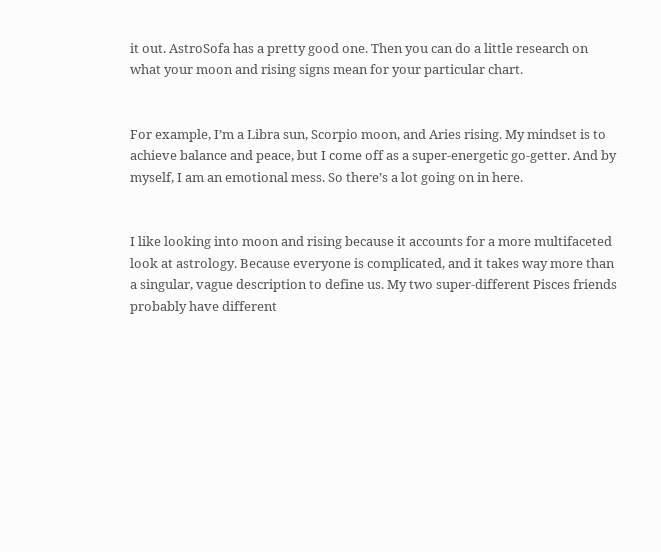it out. AstroSofa has a pretty good one. Then you can do a little research on what your moon and rising signs mean for your particular chart.


For example, I’m a Libra sun, Scorpio moon, and Aries rising. My mindset is to achieve balance and peace, but I come off as a super-energetic go-getter. And by myself, I am an emotional mess. So there’s a lot going on in here.


I like looking into moon and rising because it accounts for a more multifaceted look at astrology. Because everyone is complicated, and it takes way more than a singular, vague description to define us. My two super-different Pisces friends probably have different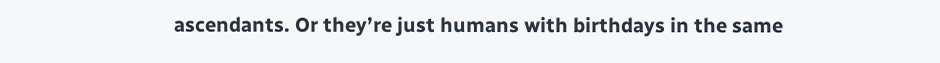ascendants. Or they’re just humans with birthdays in the same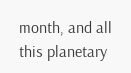month, and all this planetary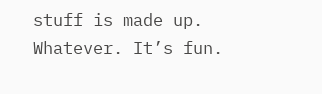stuff is made up. Whatever. It’s fun.